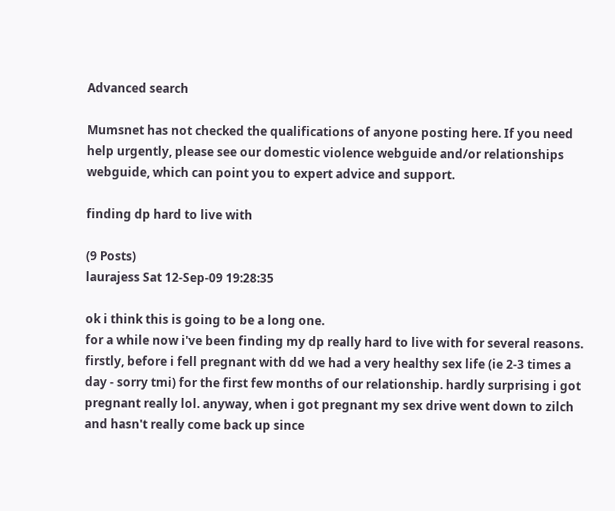Advanced search

Mumsnet has not checked the qualifications of anyone posting here. If you need help urgently, please see our domestic violence webguide and/or relationships webguide, which can point you to expert advice and support.

finding dp hard to live with

(9 Posts)
laurajess Sat 12-Sep-09 19:28:35

ok i think this is going to be a long one.
for a while now i've been finding my dp really hard to live with for several reasons.
firstly, before i fell pregnant with dd we had a very healthy sex life (ie 2-3 times a day - sorry tmi) for the first few months of our relationship. hardly surprising i got pregnant really lol. anyway, when i got pregnant my sex drive went down to zilch and hasn't really come back up since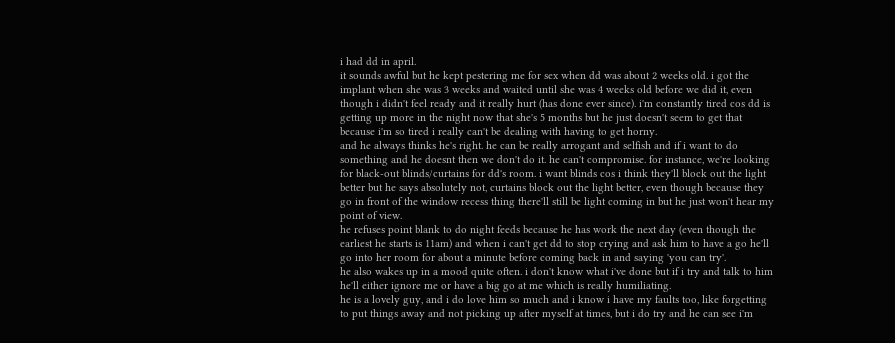i had dd in april.
it sounds awful but he kept pestering me for sex when dd was about 2 weeks old. i got the implant when she was 3 weeks and waited until she was 4 weeks old before we did it, even though i didn't feel ready and it really hurt (has done ever since). i'm constantly tired cos dd is getting up more in the night now that she's 5 months but he just doesn't seem to get that because i'm so tired i really can't be dealing with having to get horny.
and he always thinks he's right. he can be really arrogant and selfish and if i want to do something and he doesnt then we don't do it. he can't compromise. for instance, we're looking for black-out blinds/curtains for dd's room. i want blinds cos i think they'll block out the light better but he says absolutely not, curtains block out the light better, even though because they go in front of the window recess thing there'll still be light coming in but he just won't hear my point of view.
he refuses point blank to do night feeds because he has work the next day (even though the earliest he starts is 11am) and when i can't get dd to stop crying and ask him to have a go he'll go into her room for about a minute before coming back in and saying 'you can try'.
he also wakes up in a mood quite often. i don't know what i've done but if i try and talk to him he'll either ignore me or have a big go at me which is really humiliating.
he is a lovely guy, and i do love him so much and i know i have my faults too, like forgetting to put things away and not picking up after myself at times, but i do try and he can see i'm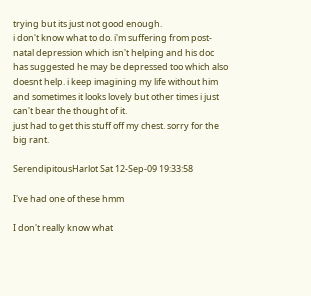trying but its just not good enough.
i don't know what to do. i'm suffering from post-natal depression which isn't helping and his doc has suggested he may be depressed too which also doesnt help. i keep imagining my life without him and sometimes it looks lovely but other times i just can't bear the thought of it.
just had to get this stuff off my chest. sorry for the big rant.

SerendipitousHarlot Sat 12-Sep-09 19:33:58

I've had one of these hmm

I don't really know what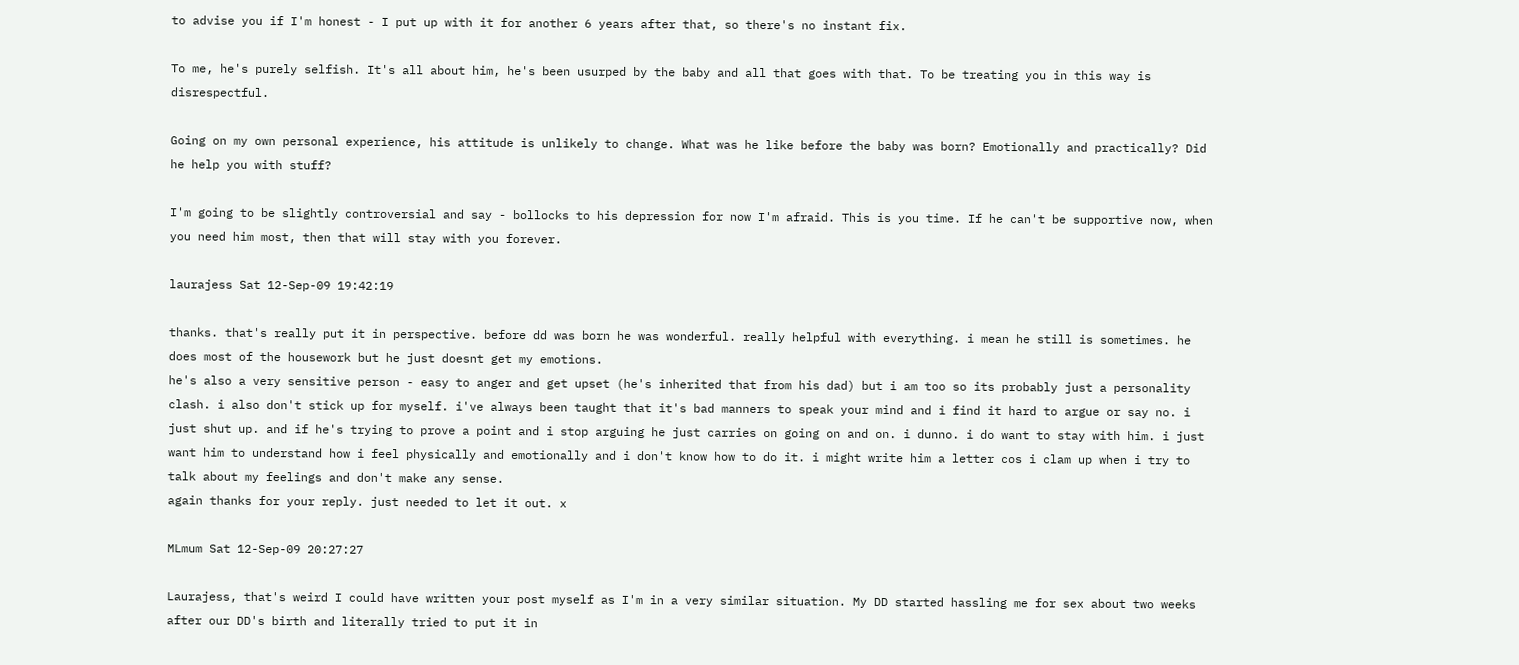to advise you if I'm honest - I put up with it for another 6 years after that, so there's no instant fix.

To me, he's purely selfish. It's all about him, he's been usurped by the baby and all that goes with that. To be treating you in this way is disrespectful.

Going on my own personal experience, his attitude is unlikely to change. What was he like before the baby was born? Emotionally and practically? Did he help you with stuff?

I'm going to be slightly controversial and say - bollocks to his depression for now I'm afraid. This is you time. If he can't be supportive now, when you need him most, then that will stay with you forever.

laurajess Sat 12-Sep-09 19:42:19

thanks. that's really put it in perspective. before dd was born he was wonderful. really helpful with everything. i mean he still is sometimes. he does most of the housework but he just doesnt get my emotions.
he's also a very sensitive person - easy to anger and get upset (he's inherited that from his dad) but i am too so its probably just a personality clash. i also don't stick up for myself. i've always been taught that it's bad manners to speak your mind and i find it hard to argue or say no. i just shut up. and if he's trying to prove a point and i stop arguing he just carries on going on and on. i dunno. i do want to stay with him. i just want him to understand how i feel physically and emotionally and i don't know how to do it. i might write him a letter cos i clam up when i try to talk about my feelings and don't make any sense.
again thanks for your reply. just needed to let it out. x

MLmum Sat 12-Sep-09 20:27:27

Laurajess, that's weird I could have written your post myself as I'm in a very similar situation. My DD started hassling me for sex about two weeks after our DD's birth and literally tried to put it in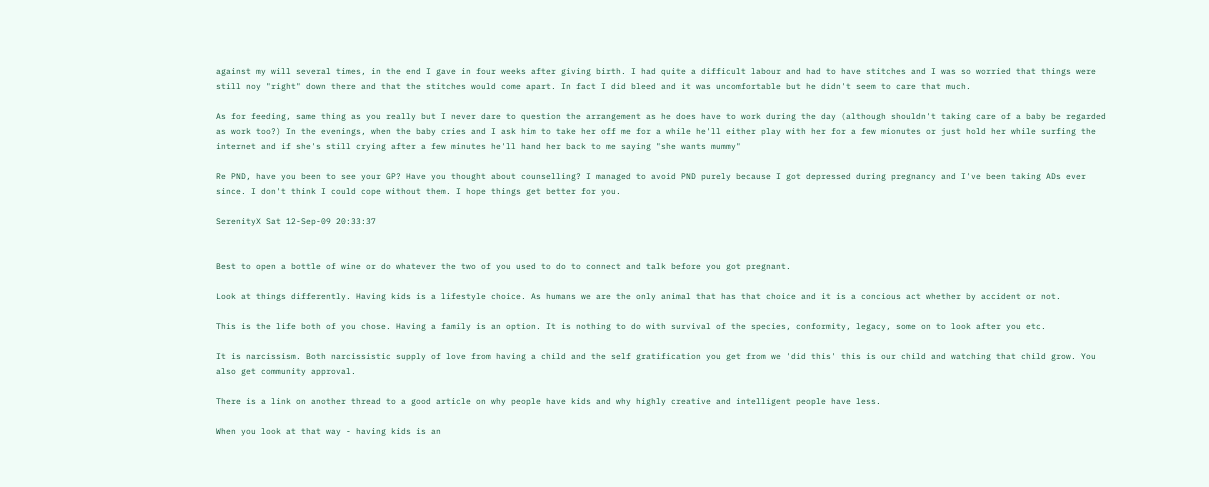against my will several times, in the end I gave in four weeks after giving birth. I had quite a difficult labour and had to have stitches and I was so worried that things were still noy "right" down there and that the stitches would come apart. In fact I did bleed and it was uncomfortable but he didn't seem to care that much.

As for feeding, same thing as you really but I never dare to question the arrangement as he does have to work during the day (although shouldn't taking care of a baby be regarded as work too?) In the evenings, when the baby cries and I ask him to take her off me for a while he'll either play with her for a few mionutes or just hold her while surfing the internet and if she's still crying after a few minutes he'll hand her back to me saying "she wants mummy"

Re PND, have you been to see your GP? Have you thought about counselling? I managed to avoid PND purely because I got depressed during pregnancy and I've been taking ADs ever since. I don't think I could cope without them. I hope things get better for you.

SerenityX Sat 12-Sep-09 20:33:37


Best to open a bottle of wine or do whatever the two of you used to do to connect and talk before you got pregnant.

Look at things differently. Having kids is a lifestyle choice. As humans we are the only animal that has that choice and it is a concious act whether by accident or not.

This is the life both of you chose. Having a family is an option. It is nothing to do with survival of the species, conformity, legacy, some on to look after you etc.

It is narcissism. Both narcissistic supply of love from having a child and the self gratification you get from we 'did this' this is our child and watching that child grow. You also get community approval.

There is a link on another thread to a good article on why people have kids and why highly creative and intelligent people have less.

When you look at that way - having kids is an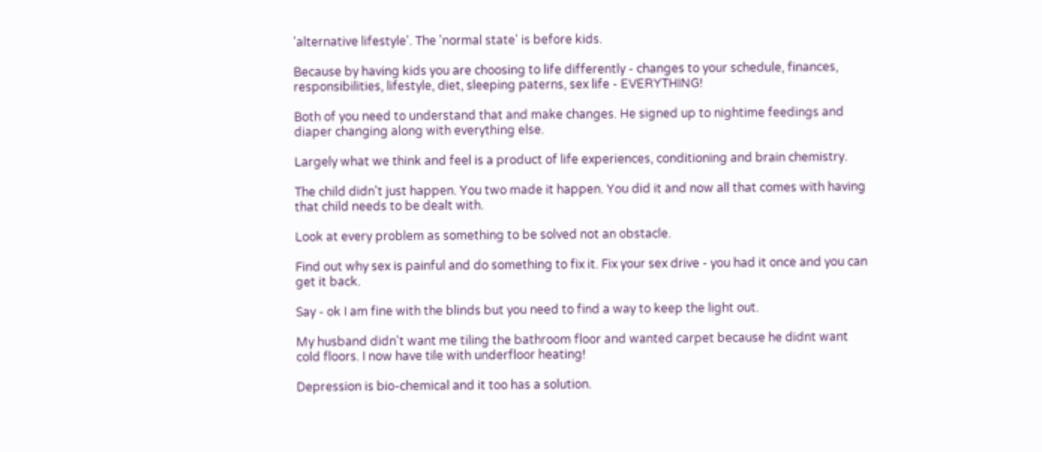'alternative lifestyle'. The 'normal state' is before kids.

Because by having kids you are choosing to life differently - changes to your schedule, finances, responsibilities, lifestyle, diet, sleeping paterns, sex life - EVERYTHING!

Both of you need to understand that and make changes. He signed up to nightime feedings and diaper changing along with everything else.

Largely what we think and feel is a product of life experiences, conditioning and brain chemistry.

The child didn't just happen. You two made it happen. You did it and now all that comes with having that child needs to be dealt with.

Look at every problem as something to be solved not an obstacle.

Find out why sex is painful and do something to fix it. Fix your sex drive - you had it once and you can get it back.

Say - ok I am fine with the blinds but you need to find a way to keep the light out.

My husband didn't want me tiling the bathroom floor and wanted carpet because he didnt want cold floors. I now have tile with underfloor heating!

Depression is bio-chemical and it too has a solution.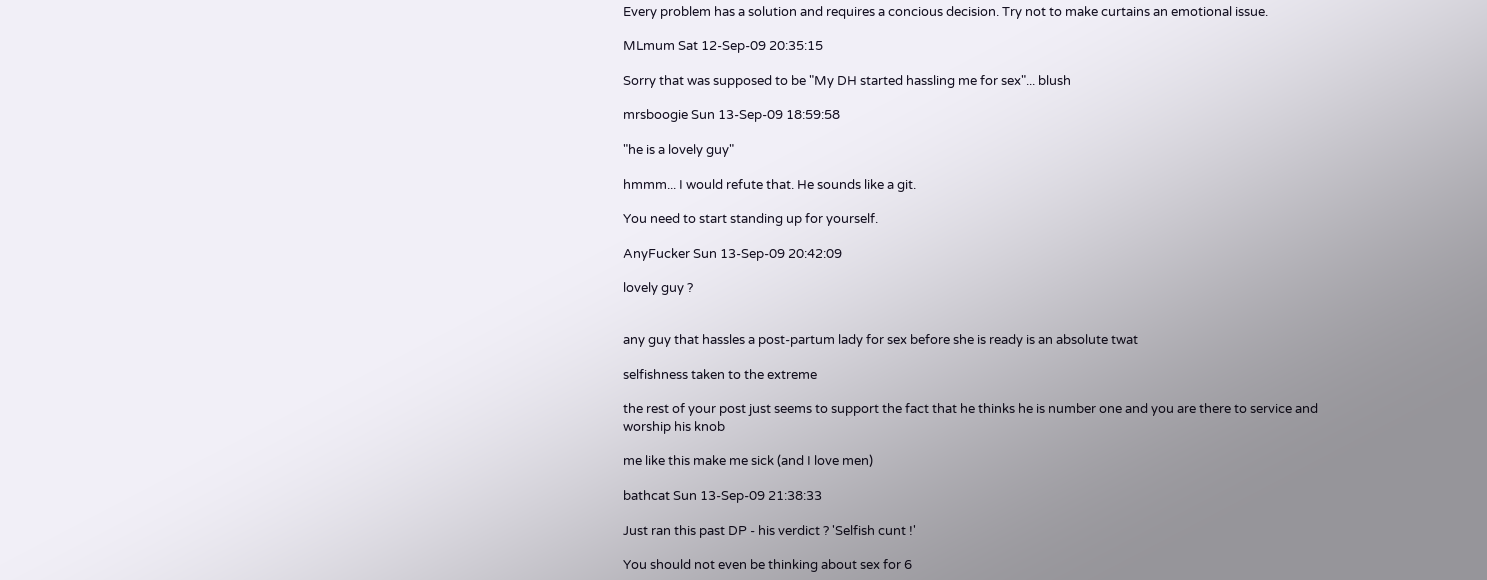Every problem has a solution and requires a concious decision. Try not to make curtains an emotional issue.

MLmum Sat 12-Sep-09 20:35:15

Sorry that was supposed to be "My DH started hassling me for sex"... blush

mrsboogie Sun 13-Sep-09 18:59:58

"he is a lovely guy"

hmmm... I would refute that. He sounds like a git.

You need to start standing up for yourself.

AnyFucker Sun 13-Sep-09 20:42:09

lovely guy ?


any guy that hassles a post-partum lady for sex before she is ready is an absolute twat

selfishness taken to the extreme

the rest of your post just seems to support the fact that he thinks he is number one and you are there to service and worship his knob

me like this make me sick (and I love men)

bathcat Sun 13-Sep-09 21:38:33

Just ran this past DP - his verdict ? 'Selfish cunt !'

You should not even be thinking about sex for 6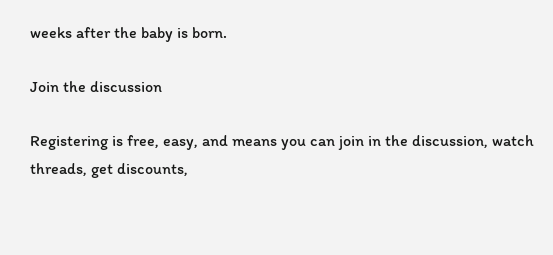weeks after the baby is born.

Join the discussion

Registering is free, easy, and means you can join in the discussion, watch threads, get discounts,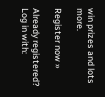win prizes and lots more.

Register now »

Already registered? Log in with: